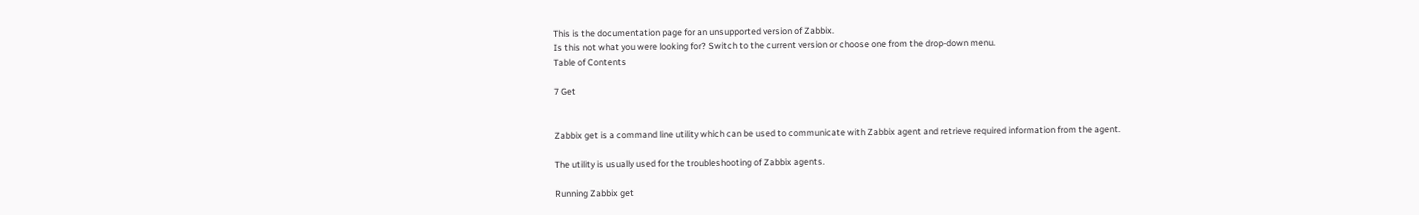This is the documentation page for an unsupported version of Zabbix.
Is this not what you were looking for? Switch to the current version or choose one from the drop-down menu.
Table of Contents

7 Get


Zabbix get is a command line utility which can be used to communicate with Zabbix agent and retrieve required information from the agent.

The utility is usually used for the troubleshooting of Zabbix agents.

Running Zabbix get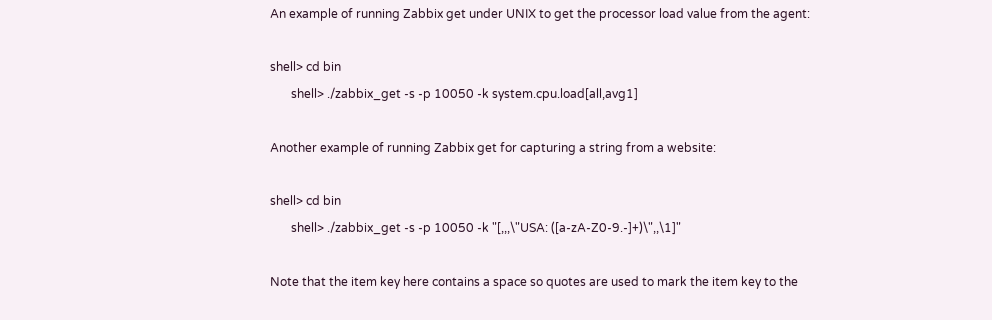An example of running Zabbix get under UNIX to get the processor load value from the agent:

shell> cd bin
       shell> ./zabbix_get -s -p 10050 -k system.cpu.load[all,avg1]

Another example of running Zabbix get for capturing a string from a website:

shell> cd bin
       shell> ./zabbix_get -s -p 10050 -k "[,,,\"USA: ([a-zA-Z0-9.-]+)\",,\1]"

Note that the item key here contains a space so quotes are used to mark the item key to the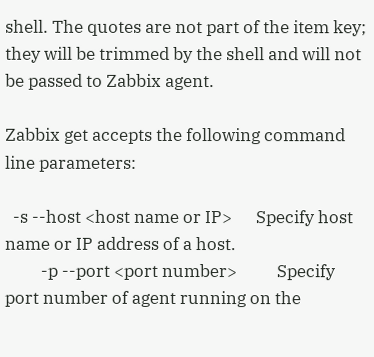shell. The quotes are not part of the item key; they will be trimmed by the shell and will not be passed to Zabbix agent.

Zabbix get accepts the following command line parameters:

  -s --host <host name or IP>      Specify host name or IP address of a host.
         -p --port <port number>          Specify port number of agent running on the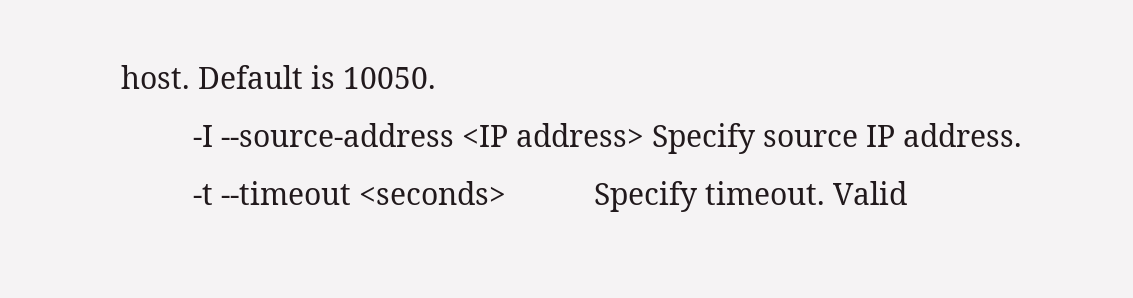host. Default is 10050.
         -I --source-address <IP address> Specify source IP address.
         -t --timeout <seconds>           Specify timeout. Valid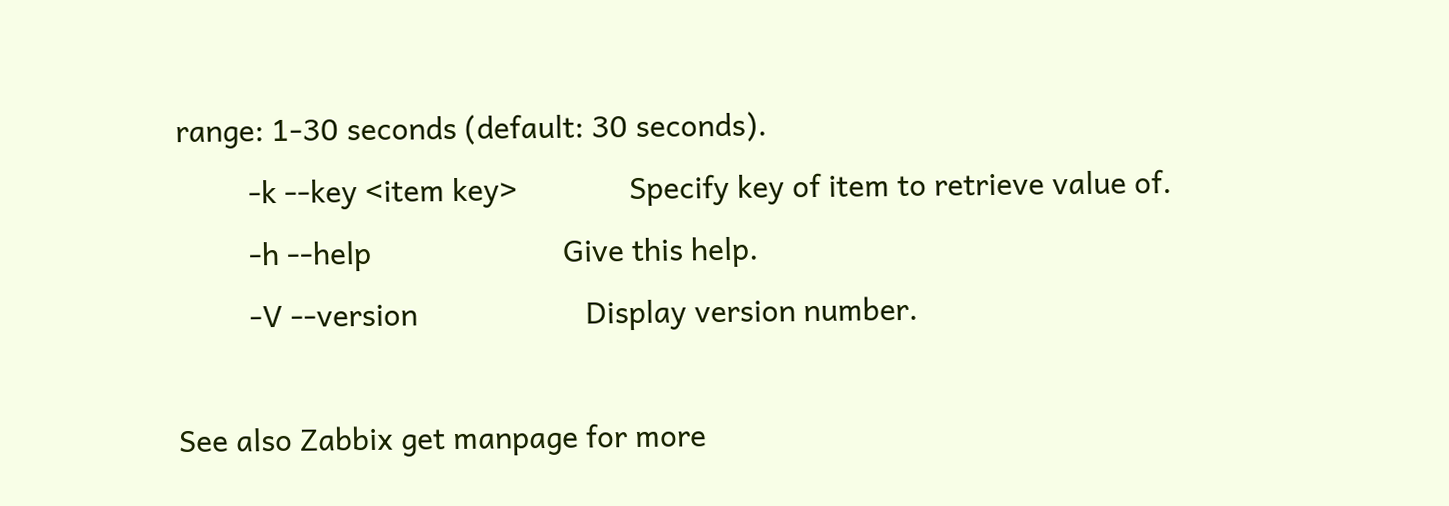range: 1-30 seconds (default: 30 seconds).
         -k --key <item key>              Specify key of item to retrieve value of.
         -h --help                        Give this help.
         -V --version                     Display version number.

See also Zabbix get manpage for more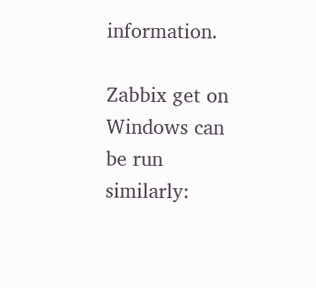information.

Zabbix get on Windows can be run similarly: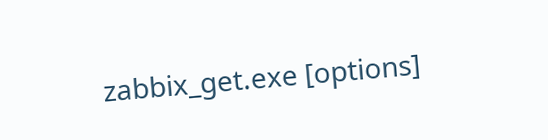zabbix_get.exe [options]